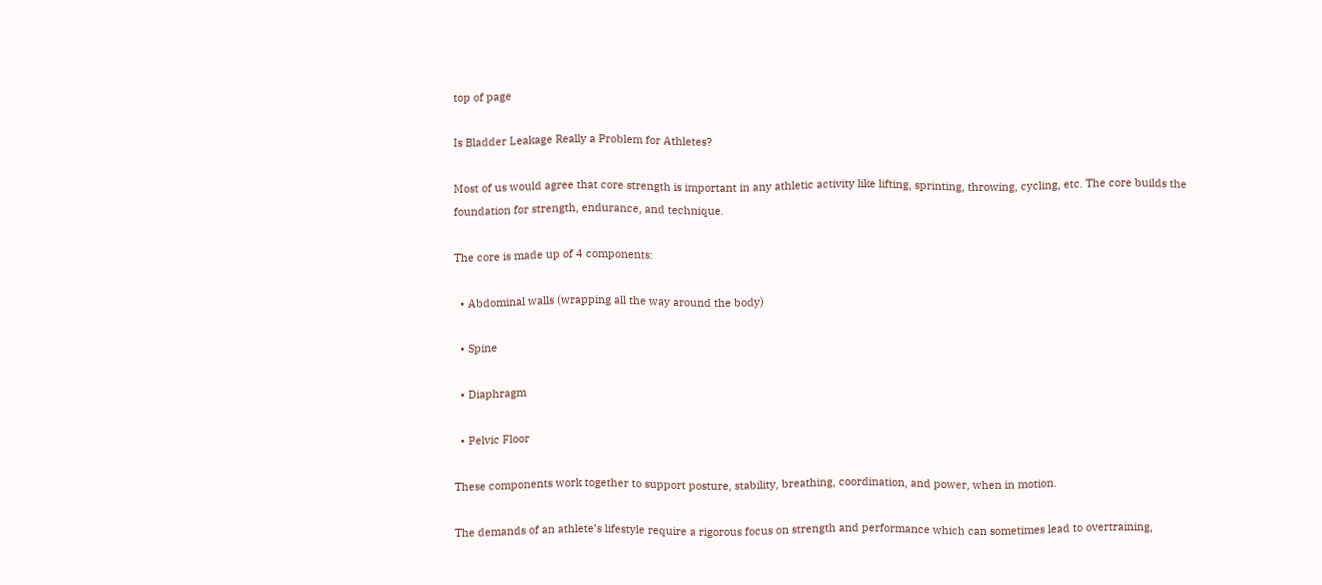top of page

Is Bladder Leakage Really a Problem for Athletes?

Most of us would agree that core strength is important in any athletic activity like lifting, sprinting, throwing, cycling, etc. The core builds the foundation for strength, endurance, and technique.

The core is made up of 4 components:

  • Abdominal walls (wrapping all the way around the body)

  • Spine

  • Diaphragm

  • Pelvic Floor

These components work together to support posture, stability, breathing, coordination, and power, when in motion.

The demands of an athlete’s lifestyle require a rigorous focus on strength and performance which can sometimes lead to overtraining,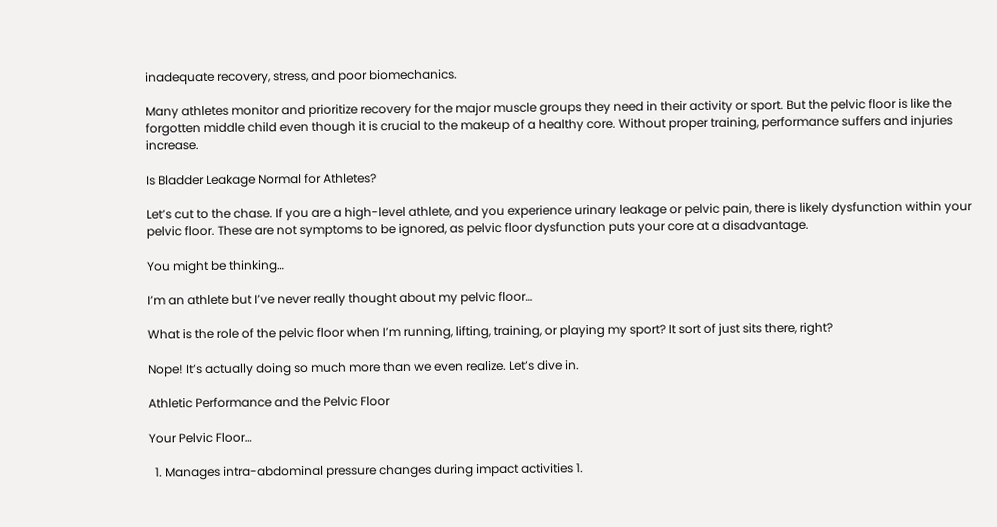inadequate recovery, stress, and poor biomechanics.

Many athletes monitor and prioritize recovery for the major muscle groups they need in their activity or sport. But the pelvic floor is like the forgotten middle child even though it is crucial to the makeup of a healthy core. Without proper training, performance suffers and injuries increase.

Is Bladder Leakage Normal for Athletes?

Let’s cut to the chase. If you are a high-level athlete, and you experience urinary leakage or pelvic pain, there is likely dysfunction within your pelvic floor. These are not symptoms to be ignored, as pelvic floor dysfunction puts your core at a disadvantage.

You might be thinking…

I’m an athlete but I’ve never really thought about my pelvic floor…

What is the role of the pelvic floor when I’m running, lifting, training, or playing my sport? It sort of just sits there, right?

Nope! It’s actually doing so much more than we even realize. Let’s dive in.

Athletic Performance and the Pelvic Floor

Your Pelvic Floor…

  1. Manages intra-abdominal pressure changes during impact activities 1.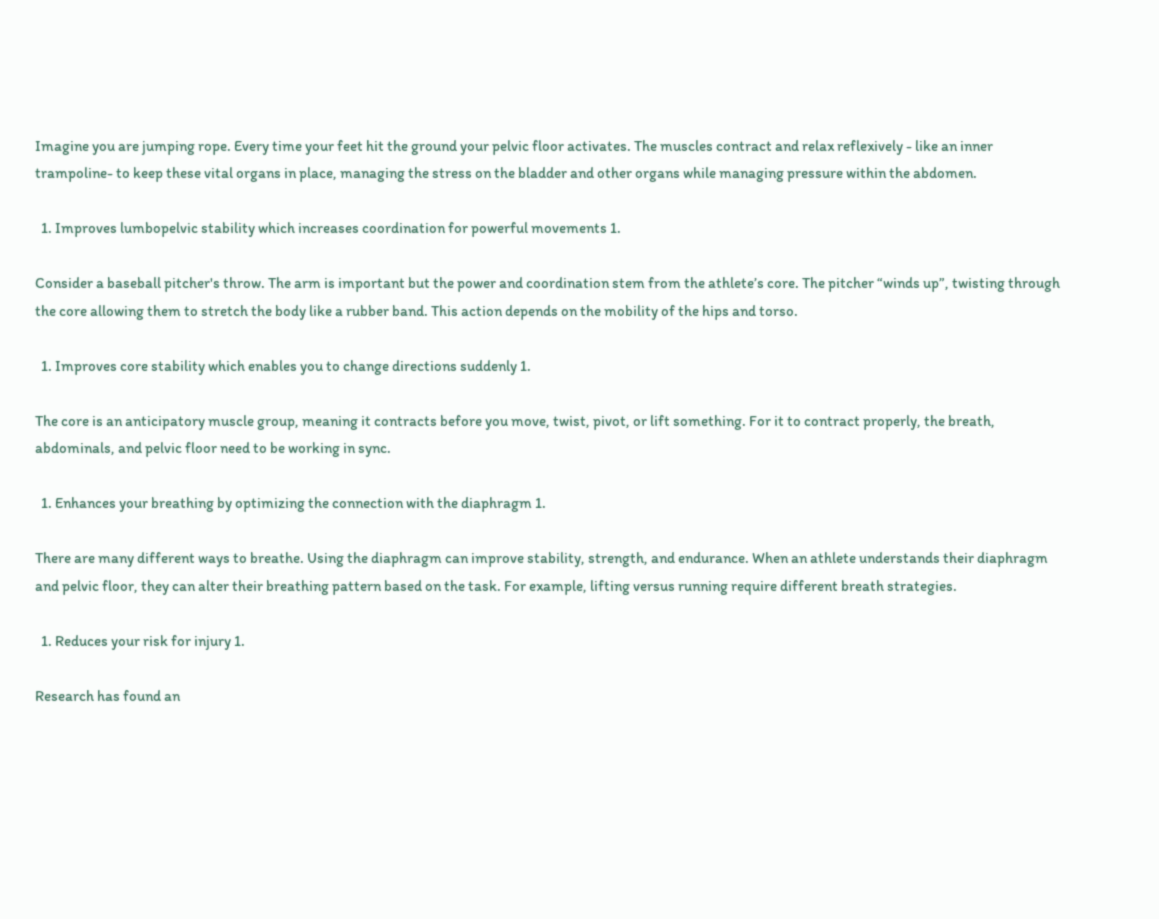Imagine you are jumping rope. Every time your feet hit the ground your pelvic floor activates. The muscles contract and relax reflexively - like an inner trampoline- to keep these vital organs in place, managing the stress on the bladder and other organs while managing pressure within the abdomen.

  1. Improves lumbopelvic stability which increases coordination for powerful movements 1.

Consider a baseball pitcher's throw. The arm is important but the power and coordination stem from the athlete’s core. The pitcher “winds up”, twisting through the core allowing them to stretch the body like a rubber band. This action depends on the mobility of the hips and torso.

  1. Improves core stability which enables you to change directions suddenly 1.

The core is an anticipatory muscle group, meaning it contracts before you move, twist, pivot, or lift something. For it to contract properly, the breath, abdominals, and pelvic floor need to be working in sync.

  1. Enhances your breathing by optimizing the connection with the diaphragm 1.

There are many different ways to breathe. Using the diaphragm can improve stability, strength, and endurance. When an athlete understands their diaphragm and pelvic floor, they can alter their breathing pattern based on the task. For example, lifting versus running require different breath strategies.

  1. Reduces your risk for injury 1.

Research has found an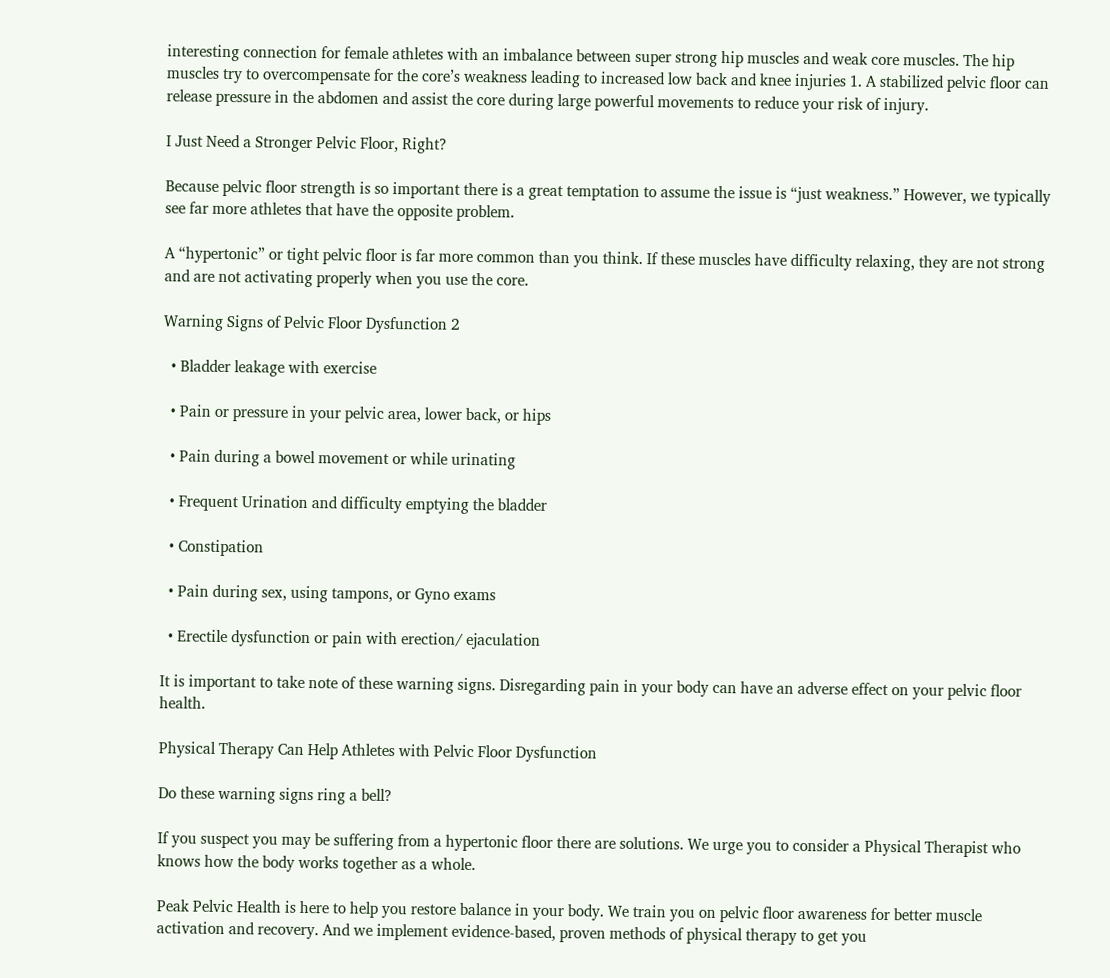interesting connection for female athletes with an imbalance between super strong hip muscles and weak core muscles. The hip muscles try to overcompensate for the core’s weakness leading to increased low back and knee injuries 1. A stabilized pelvic floor can release pressure in the abdomen and assist the core during large powerful movements to reduce your risk of injury.

I Just Need a Stronger Pelvic Floor, Right?

Because pelvic floor strength is so important there is a great temptation to assume the issue is “just weakness.” However, we typically see far more athletes that have the opposite problem.

A “hypertonic” or tight pelvic floor is far more common than you think. If these muscles have difficulty relaxing, they are not strong and are not activating properly when you use the core.

Warning Signs of Pelvic Floor Dysfunction 2

  • Bladder leakage with exercise

  • Pain or pressure in your pelvic area, lower back, or hips

  • Pain during a bowel movement or while urinating

  • Frequent Urination and difficulty emptying the bladder

  • Constipation

  • Pain during sex, using tampons, or Gyno exams

  • Erectile dysfunction or pain with erection/ ejaculation

It is important to take note of these warning signs. Disregarding pain in your body can have an adverse effect on your pelvic floor health.

Physical Therapy Can Help Athletes with Pelvic Floor Dysfunction

Do these warning signs ring a bell?

If you suspect you may be suffering from a hypertonic floor there are solutions. We urge you to consider a Physical Therapist who knows how the body works together as a whole.

Peak Pelvic Health is here to help you restore balance in your body. We train you on pelvic floor awareness for better muscle activation and recovery. And we implement evidence-based, proven methods of physical therapy to get you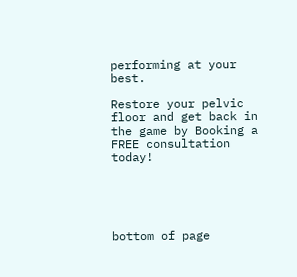performing at your best.

Restore your pelvic floor and get back in the game by Booking a FREE consultation today!





bottom of page